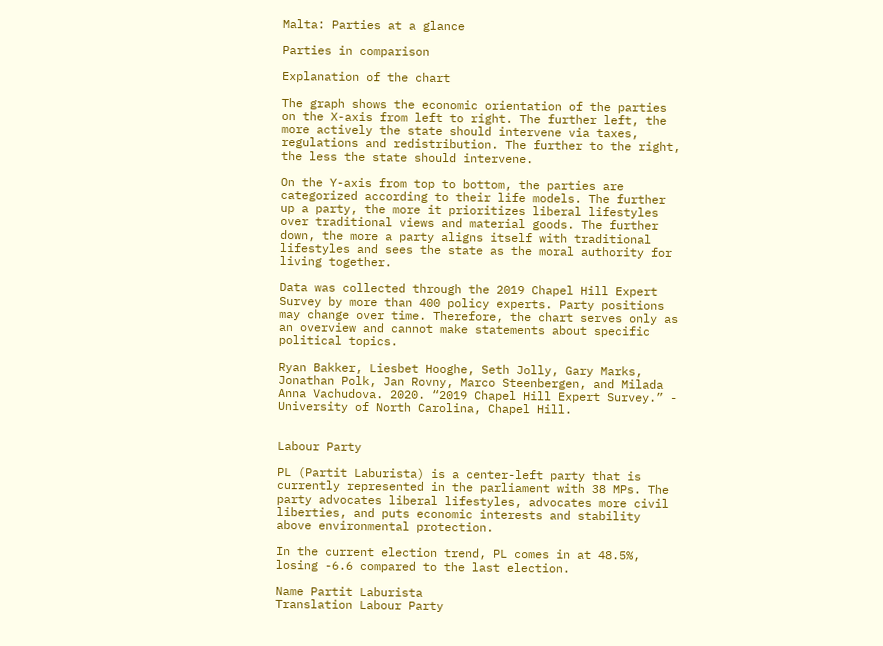Malta: Parties at a glance

Parties in comparison

Explanation of the chart

The graph shows the economic orientation of the parties on the X-axis from left to right. The further left, the more actively the state should intervene via taxes, regulations and redistribution. The further to the right, the less the state should intervene.

On the Y-axis from top to bottom, the parties are categorized according to their life models. The further up a party, the more it prioritizes liberal lifestyles over traditional views and material goods. The further down, the more a party aligns itself with traditional lifestyles and sees the state as the moral authority for living together.

Data was collected through the 2019 Chapel Hill Expert Survey by more than 400 policy experts. Party positions may change over time. Therefore, the chart serves only as an overview and cannot make statements about specific political topics.

Ryan Bakker, Liesbet Hooghe, Seth Jolly, Gary Marks, Jonathan Polk, Jan Rovny, Marco Steenbergen, and Milada Anna Vachudova. 2020. “2019 Chapel Hill Expert Survey.” - University of North Carolina, Chapel Hill.


Labour Party

PL (Partit Laburista) is a center-left party that is currently represented in the parliament with 38 MPs. The party advocates liberal lifestyles, advocates more civil liberties, and puts economic interests and stability above environmental protection.

In the current election trend, PL comes in at 48.5%, losing -6.6 compared to the last election.

Name Partit Laburista
Translation Labour Party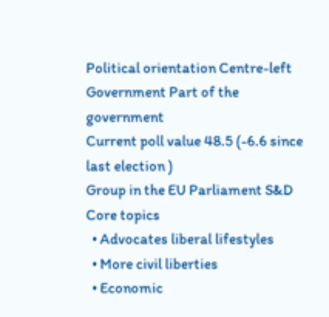Political orientation Centre-left
Government Part of the government
Current poll value 48.5 (-6.6 since last election )
Group in the EU Parliament S&D
Core topics
  • Advocates liberal lifestyles
  • More civil liberties
  • Economic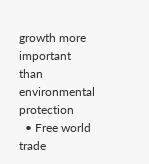growth more important than environmental protection
  • Free world trade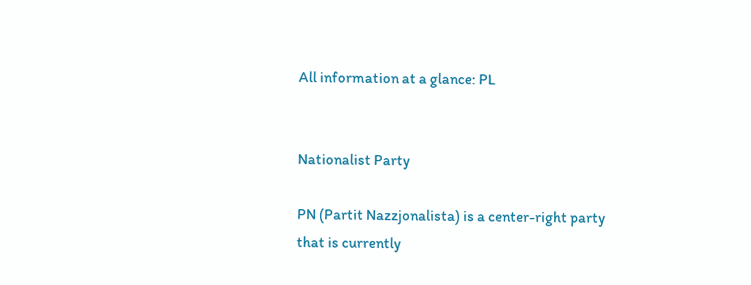All information at a glance: PL


Nationalist Party

PN (Partit Nazzjonalista) is a center-right party that is currently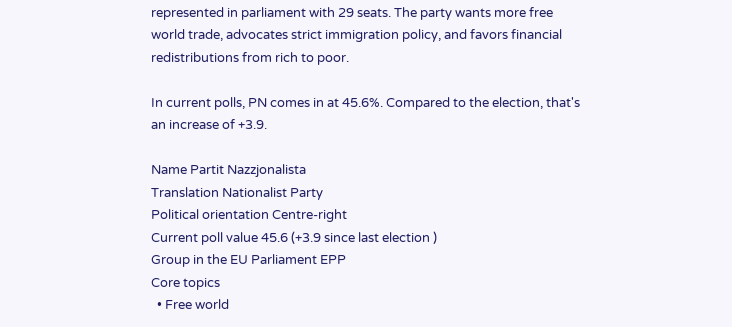represented in parliament with 29 seats. The party wants more free world trade, advocates strict immigration policy, and favors financial redistributions from rich to poor.

In current polls, PN comes in at 45.6%. Compared to the election, that's an increase of +3.9.

Name Partit Nazzjonalista
Translation Nationalist Party
Political orientation Centre-right
Current poll value 45.6 (+3.9 since last election )
Group in the EU Parliament EPP
Core topics
  • Free world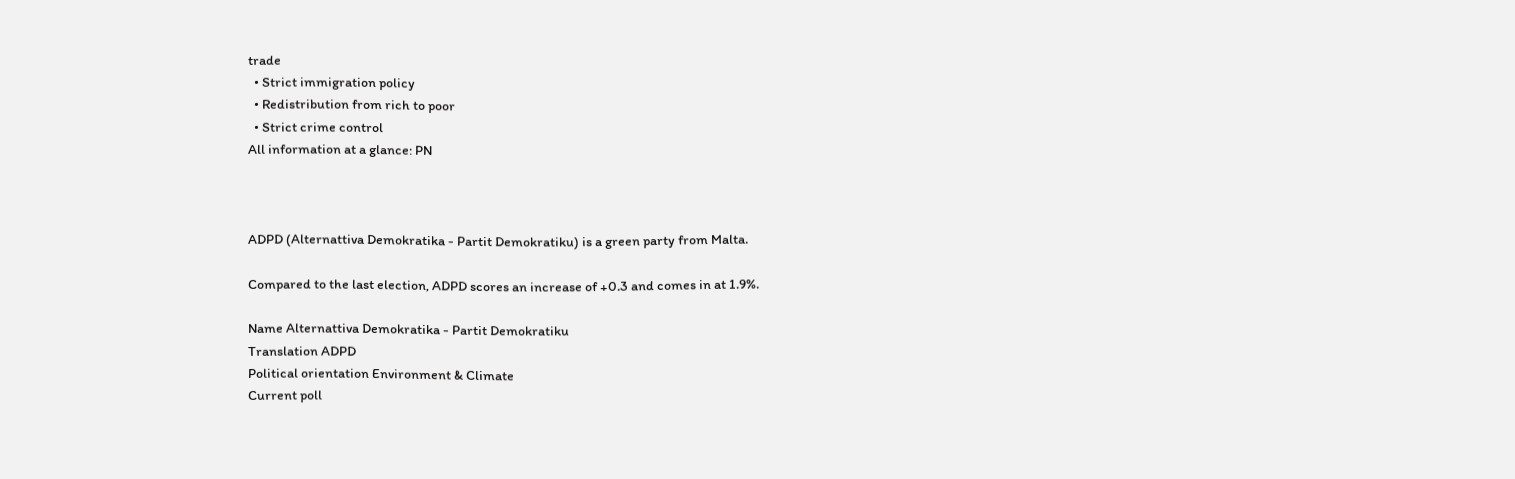trade
  • Strict immigration policy
  • Redistribution from rich to poor
  • Strict crime control
All information at a glance: PN



ADPD (Alternattiva Demokratika - Partit Demokratiku) is a green party from Malta.

Compared to the last election, ADPD scores an increase of +0.3 and comes in at 1.9%.

Name Alternattiva Demokratika - Partit Demokratiku
Translation ADPD
Political orientation Environment & Climate
Current poll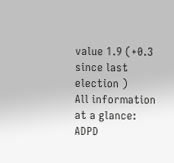value 1.9 (+0.3 since last election )
All information at a glance: ADPD